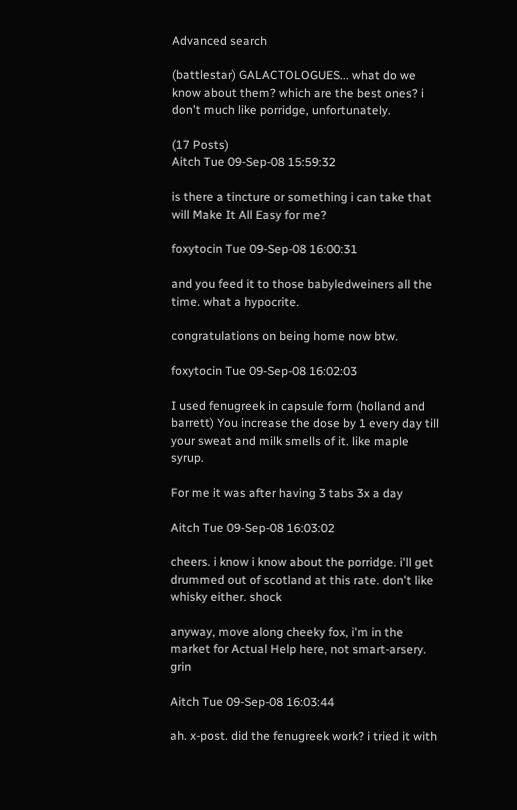Advanced search

(battlestar) GALACTOLOGUES... what do we know about them? which are the best ones? i don't much like porridge, unfortunately.

(17 Posts)
Aitch Tue 09-Sep-08 15:59:32

is there a tincture or something i can take that will Make It All Easy for me?

foxytocin Tue 09-Sep-08 16:00:31

and you feed it to those babyledweiners all the time. what a hypocrite.

congratulations on being home now btw.

foxytocin Tue 09-Sep-08 16:02:03

I used fenugreek in capsule form (holland and barrett) You increase the dose by 1 every day till your sweat and milk smells of it. like maple syrup.

For me it was after having 3 tabs 3x a day

Aitch Tue 09-Sep-08 16:03:02

cheers. i know i know about the porridge. i'll get drummed out of scotland at this rate. don't like whisky either. shock

anyway, move along cheeky fox, i'm in the market for Actual Help here, not smart-arsery. grin

Aitch Tue 09-Sep-08 16:03:44

ah. x-post. did the fenugreek work? i tried it with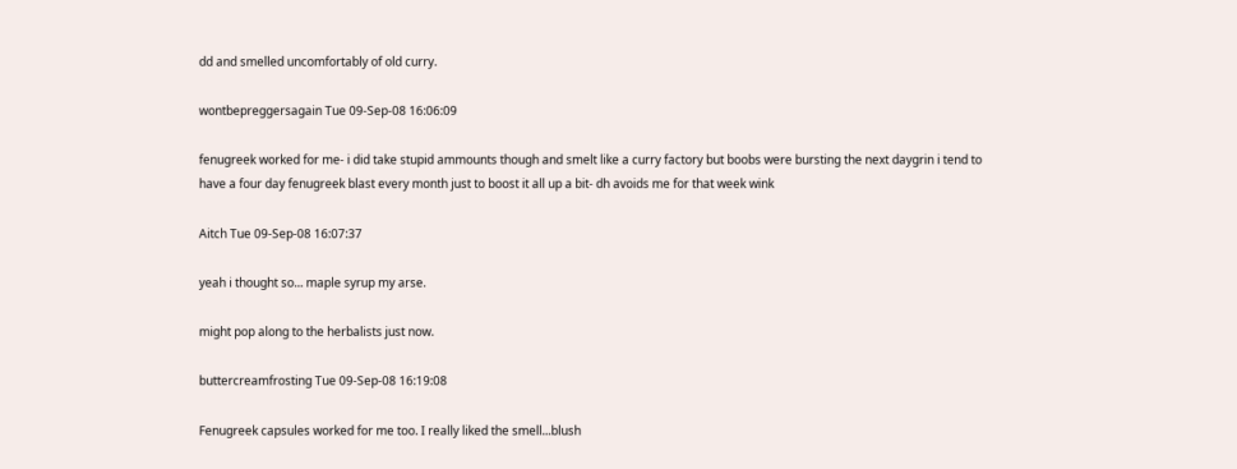dd and smelled uncomfortably of old curry.

wontbepreggersagain Tue 09-Sep-08 16:06:09

fenugreek worked for me- i did take stupid ammounts though and smelt like a curry factory but boobs were bursting the next daygrin i tend to have a four day fenugreek blast every month just to boost it all up a bit- dh avoids me for that week wink

Aitch Tue 09-Sep-08 16:07:37

yeah i thought so... maple syrup my arse.

might pop along to the herbalists just now.

buttercreamfrosting Tue 09-Sep-08 16:19:08

Fenugreek capsules worked for me too. I really liked the smell...blush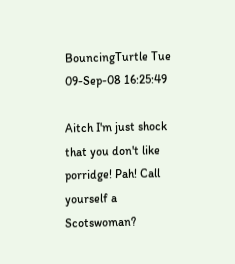BouncingTurtle Tue 09-Sep-08 16:25:49

Aitch I'm just shock that you don't like porridge! Pah! Call yourself a Scotswoman?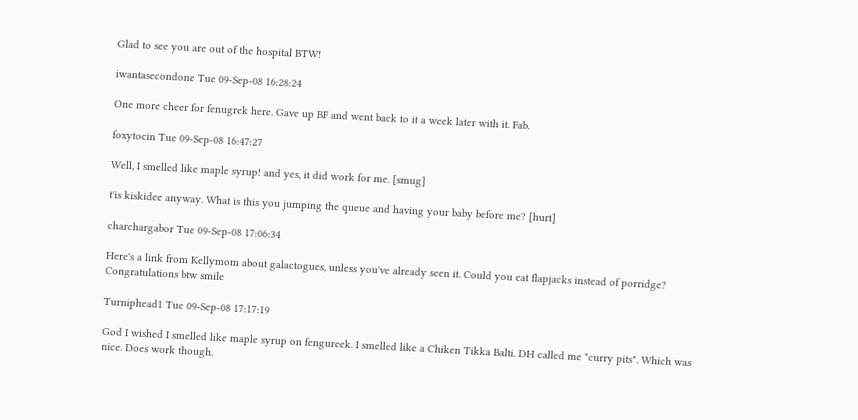Glad to see you are out of the hospital BTW!

iwantasecondone Tue 09-Sep-08 16:28:24

One more cheer for fenugrek here. Gave up BF and went back to it a week later with it. Fab.

foxytocin Tue 09-Sep-08 16:47:27

Well, I smelled like maple syrup! and yes, it did work for me. [smug]

t'is kiskidee anyway. What is this you jumping the queue and having your baby before me? [hurt]

charchargabor Tue 09-Sep-08 17:06:34

Here's a link from Kellymom about galactogues, unless you've already seen it. Could you eat flapjacks instead of porridge? Congratulations btw smile

Turniphead1 Tue 09-Sep-08 17:17:19

God I wished I smelled like maple syrup on fengureek. I smelled like a Chiken Tikka Balti. DH called me "curry pits". Which was nice. Does work though.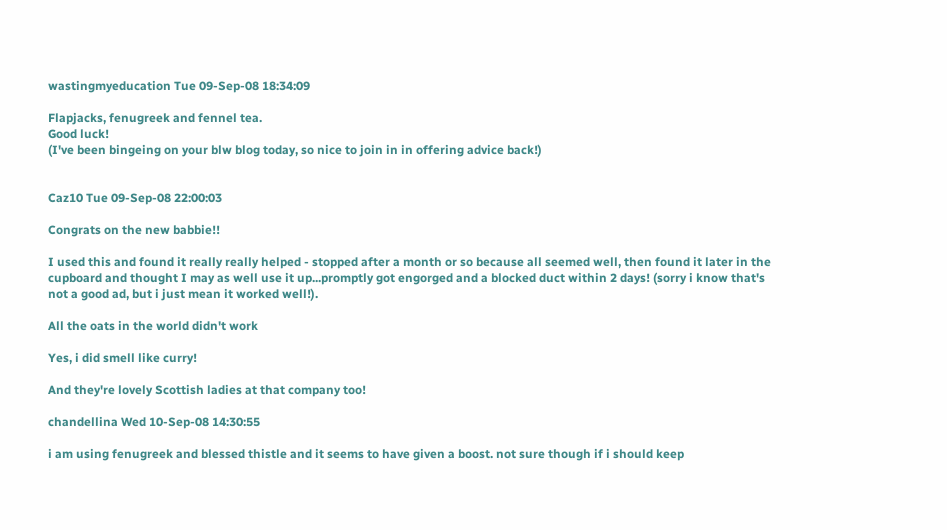wastingmyeducation Tue 09-Sep-08 18:34:09

Flapjacks, fenugreek and fennel tea.
Good luck!
(I've been bingeing on your blw blog today, so nice to join in in offering advice back!)


Caz10 Tue 09-Sep-08 22:00:03

Congrats on the new babbie!!

I used this and found it really really helped - stopped after a month or so because all seemed well, then found it later in the cupboard and thought I may as well use it up...promptly got engorged and a blocked duct within 2 days! (sorry i know that's not a good ad, but i just mean it worked well!).

All the oats in the world didn't work

Yes, i did smell like curry!

And they're lovely Scottish ladies at that company too!

chandellina Wed 10-Sep-08 14:30:55

i am using fenugreek and blessed thistle and it seems to have given a boost. not sure though if i should keep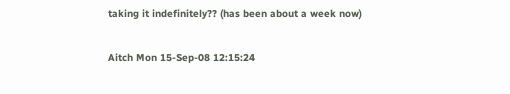taking it indefinitely?? (has been about a week now)

Aitch Mon 15-Sep-08 12:15:24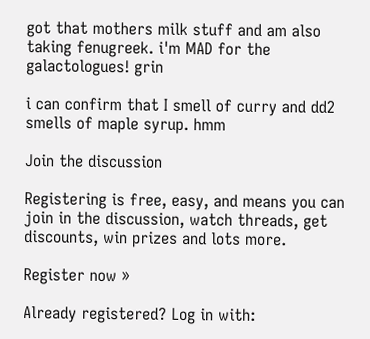got that mothers milk stuff and am also taking fenugreek. i'm MAD for the galactologues! grin

i can confirm that I smell of curry and dd2 smells of maple syrup. hmm

Join the discussion

Registering is free, easy, and means you can join in the discussion, watch threads, get discounts, win prizes and lots more.

Register now »

Already registered? Log in with: